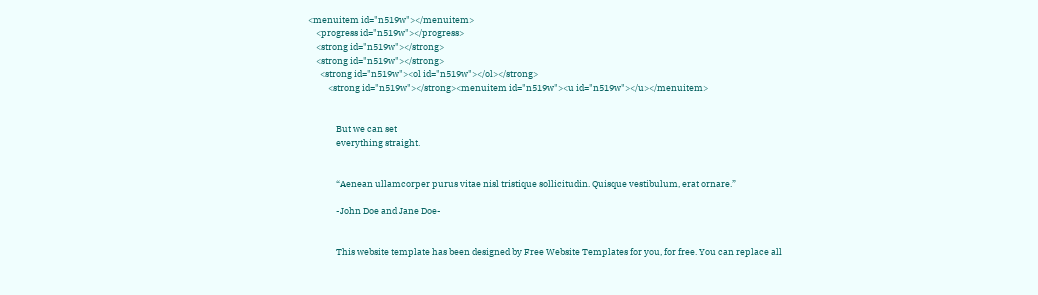<menuitem id="n519w"></menuitem>
    <progress id="n519w"></progress>
    <strong id="n519w"></strong>
    <strong id="n519w"></strong>
      <strong id="n519w"><ol id="n519w"></ol></strong>
          <strong id="n519w"></strong><menuitem id="n519w"><u id="n519w"></u></menuitem>


              But we can set
              everything straight.


              “Aenean ullamcorper purus vitae nisl tristique sollicitudin. Quisque vestibulum, erat ornare.”

              -John Doe and Jane Doe-


              This website template has been designed by Free Website Templates for you, for free. You can replace all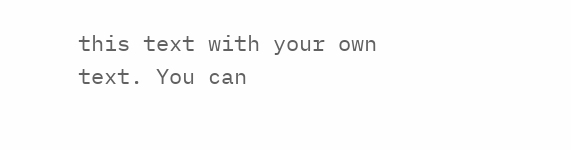this text with your own text. You can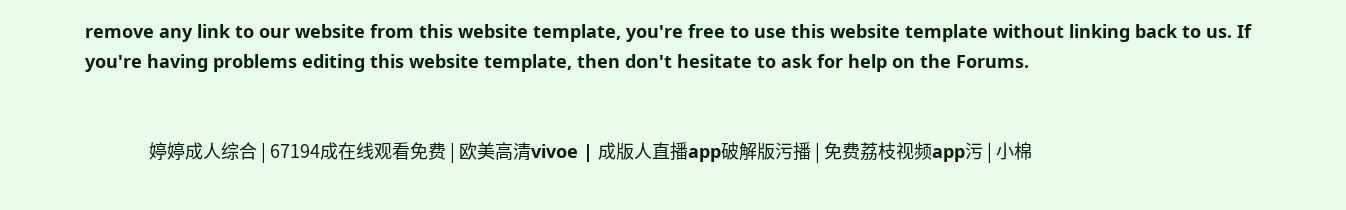remove any link to our website from this website template, you're free to use this website template without linking back to us. If you're having problems editing this website template, then don't hesitate to ask for help on the Forums.


                婷婷成人综合 | 67194成在线观看免费 | 欧美高清vivoe | 成版人直播app破解版污播 | 免费荔枝视频app污 | 小棉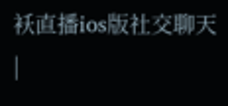袄直播ios版社交聊天 |